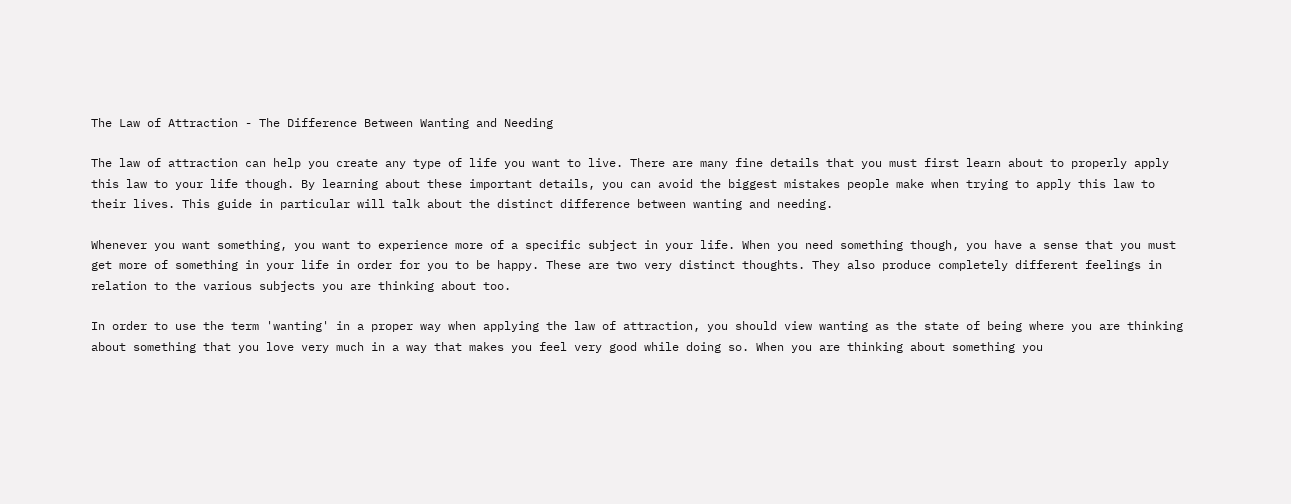The Law of Attraction - The Difference Between Wanting and Needing

The law of attraction can help you create any type of life you want to live. There are many fine details that you must first learn about to properly apply this law to your life though. By learning about these important details, you can avoid the biggest mistakes people make when trying to apply this law to their lives. This guide in particular will talk about the distinct difference between wanting and needing.

Whenever you want something, you want to experience more of a specific subject in your life. When you need something though, you have a sense that you must get more of something in your life in order for you to be happy. These are two very distinct thoughts. They also produce completely different feelings in relation to the various subjects you are thinking about too.

In order to use the term 'wanting' in a proper way when applying the law of attraction, you should view wanting as the state of being where you are thinking about something that you love very much in a way that makes you feel very good while doing so. When you are thinking about something you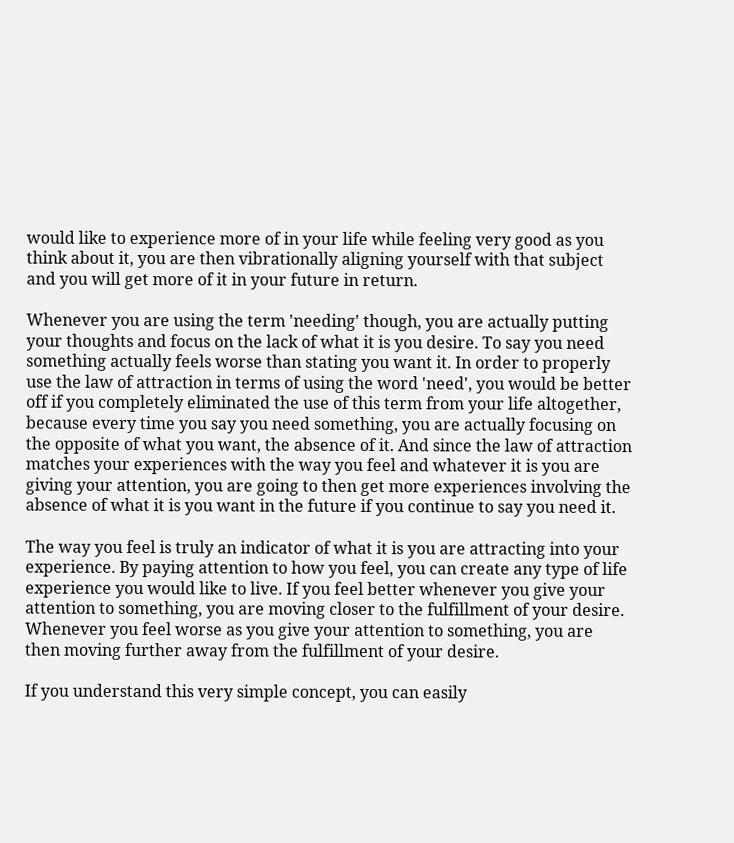would like to experience more of in your life while feeling very good as you think about it, you are then vibrationally aligning yourself with that subject and you will get more of it in your future in return.

Whenever you are using the term 'needing' though, you are actually putting your thoughts and focus on the lack of what it is you desire. To say you need something actually feels worse than stating you want it. In order to properly use the law of attraction in terms of using the word 'need', you would be better off if you completely eliminated the use of this term from your life altogether, because every time you say you need something, you are actually focusing on the opposite of what you want, the absence of it. And since the law of attraction matches your experiences with the way you feel and whatever it is you are giving your attention, you are going to then get more experiences involving the absence of what it is you want in the future if you continue to say you need it.

The way you feel is truly an indicator of what it is you are attracting into your experience. By paying attention to how you feel, you can create any type of life experience you would like to live. If you feel better whenever you give your attention to something, you are moving closer to the fulfillment of your desire. Whenever you feel worse as you give your attention to something, you are then moving further away from the fulfillment of your desire.

If you understand this very simple concept, you can easily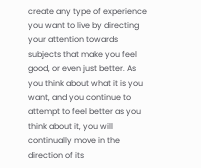create any type of experience you want to live by directing your attention towards subjects that make you feel good, or even just better. As you think about what it is you want, and you continue to attempt to feel better as you think about it, you will continually move in the direction of its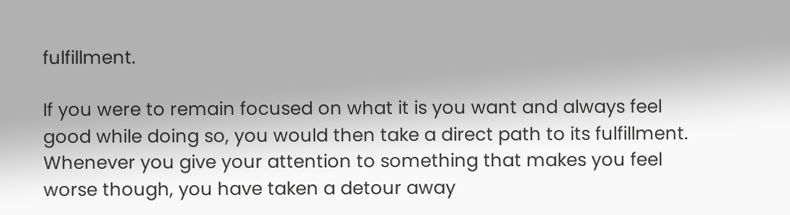fulfillment.

If you were to remain focused on what it is you want and always feel good while doing so, you would then take a direct path to its fulfillment. Whenever you give your attention to something that makes you feel worse though, you have taken a detour away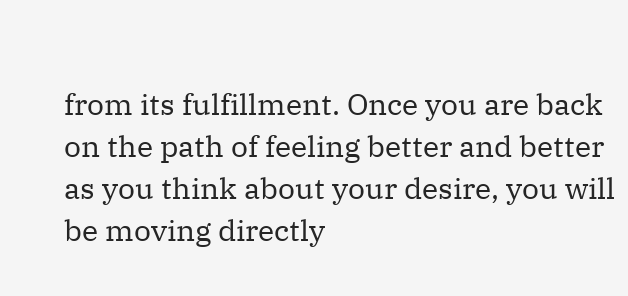from its fulfillment. Once you are back on the path of feeling better and better as you think about your desire, you will be moving directly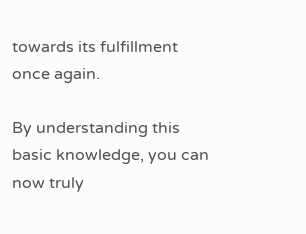towards its fulfillment once again.

By understanding this basic knowledge, you can now truly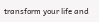transform your life and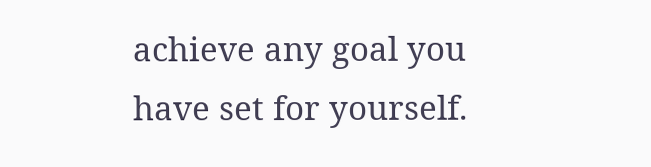achieve any goal you have set for yourself.